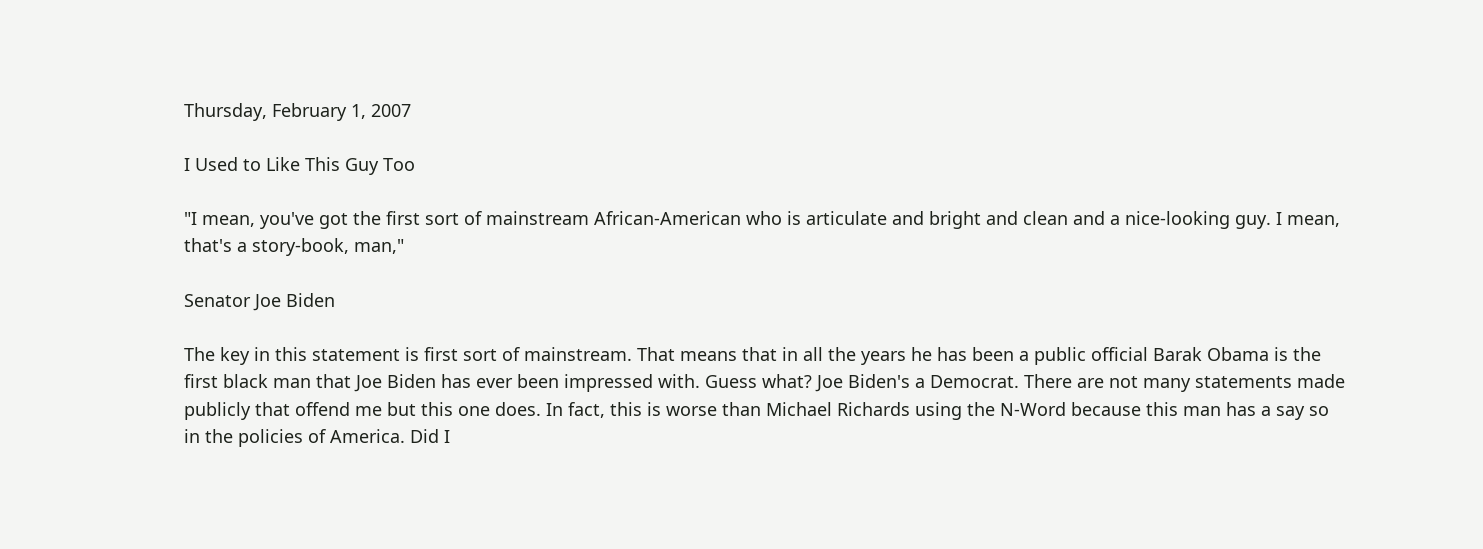Thursday, February 1, 2007

I Used to Like This Guy Too

"I mean, you've got the first sort of mainstream African-American who is articulate and bright and clean and a nice-looking guy. I mean, that's a story-book, man,"

Senator Joe Biden

The key in this statement is first sort of mainstream. That means that in all the years he has been a public official Barak Obama is the first black man that Joe Biden has ever been impressed with. Guess what? Joe Biden's a Democrat. There are not many statements made publicly that offend me but this one does. In fact, this is worse than Michael Richards using the N-Word because this man has a say so in the policies of America. Did I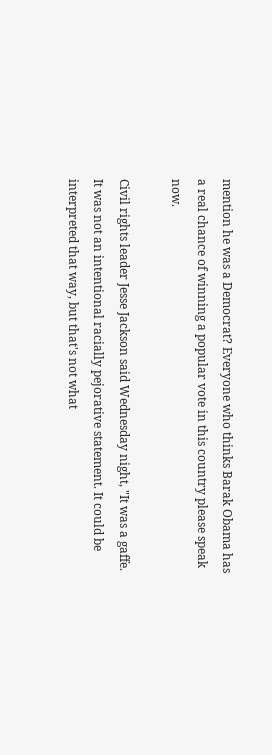mention he was a Democrat? Everyone who thinks Barak Obama has a real chance of winning a popular vote in this country please speak now.

Civil rights leader Jesse Jackson said Wednesday night, "It was a gaffe. It was not an intentional racially pejorative statement. It could be interpreted that way, but that's not what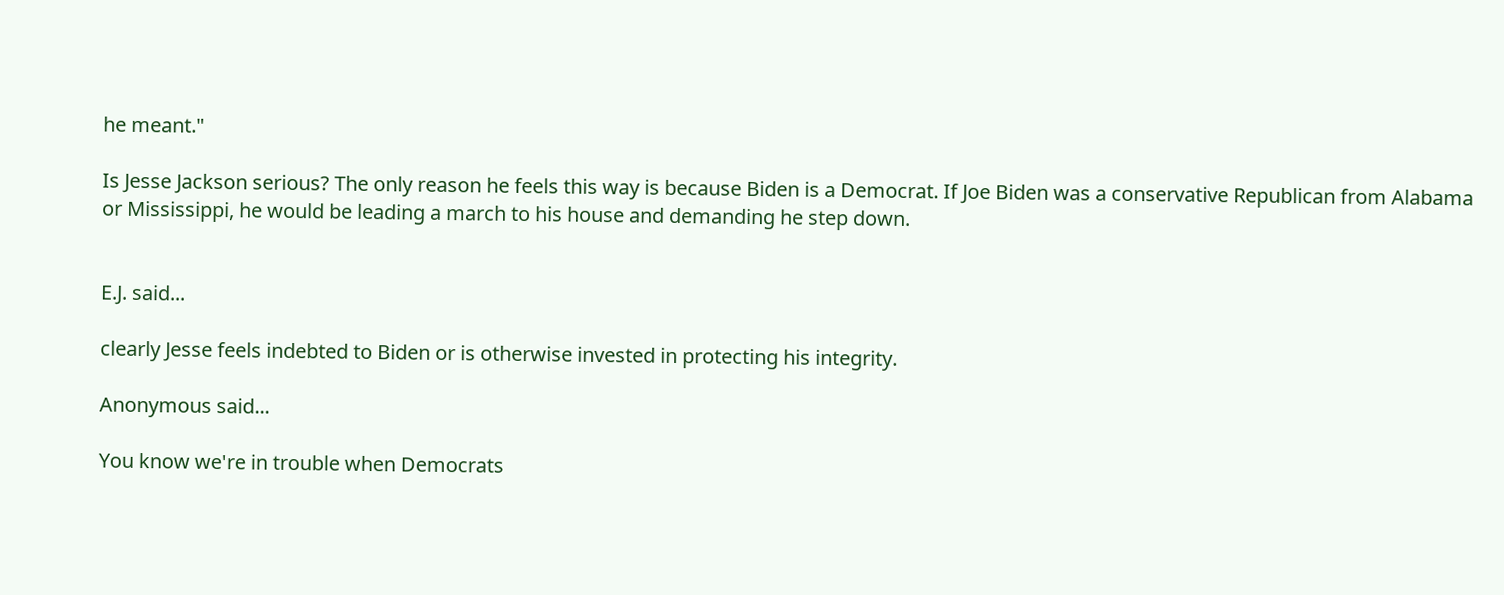he meant."

Is Jesse Jackson serious? The only reason he feels this way is because Biden is a Democrat. If Joe Biden was a conservative Republican from Alabama or Mississippi, he would be leading a march to his house and demanding he step down.


E.J. said...

clearly Jesse feels indebted to Biden or is otherwise invested in protecting his integrity.

Anonymous said...

You know we're in trouble when Democrats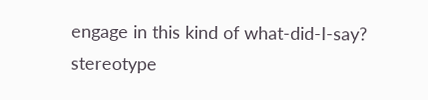engage in this kind of what-did-I-say? stereotype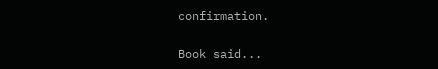confirmation.

Book said...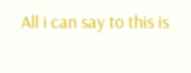All i can say to this is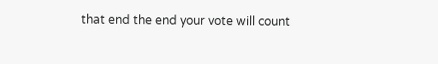that end the end your vote will count